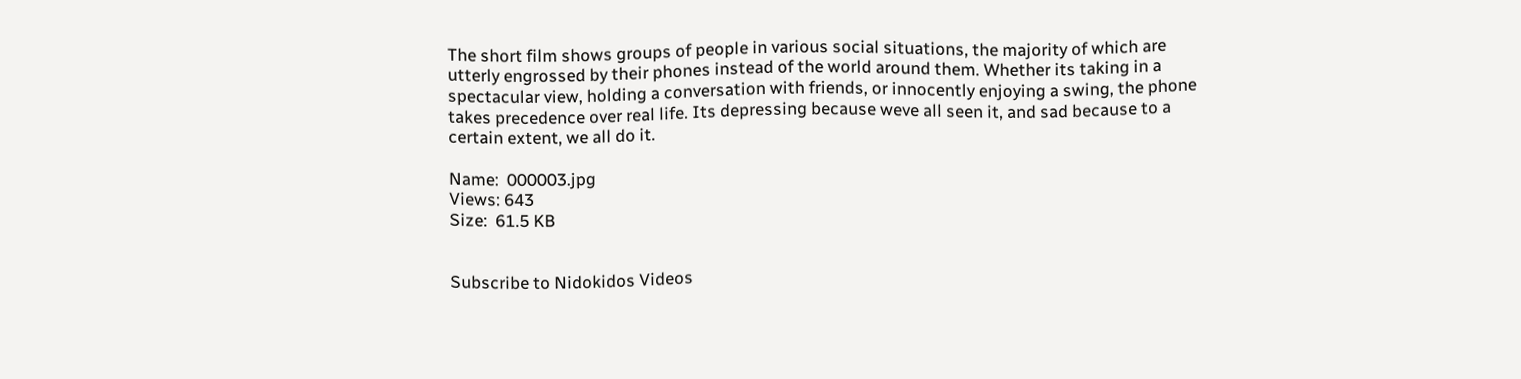The short film shows groups of people in various social situations, the majority of which are utterly engrossed by their phones instead of the world around them. Whether its taking in a spectacular view, holding a conversation with friends, or innocently enjoying a swing, the phone takes precedence over real life. Its depressing because weve all seen it, and sad because to a certain extent, we all do it.

Name:  000003.jpg
Views: 643
Size:  61.5 KB


Subscribe to Nidokidos Videos